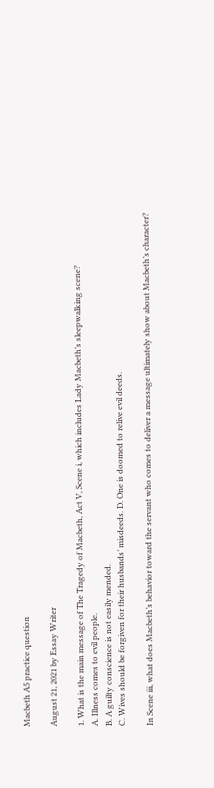Macbeth A5 practice question

August 21, 2021 by Essay Writer

1. What is the main message of The Tragedy of Macbeth, Act V, Scene i, which includes Lady Macbeth’s sleepwalking scene?
A. Illness comes to evil people.
B. A guilty conscience is not easily mended.
C. Wives should be forgiven for their husbands’ misdeeds. D. One is doomed to relive evil deeds.

In Scene iii, what does Macbeth’s behavior toward the servant who comes to deliver a message ultimately show about Macbeth’s character?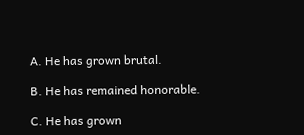A. He has grown brutal.

B. He has remained honorable.

C. He has grown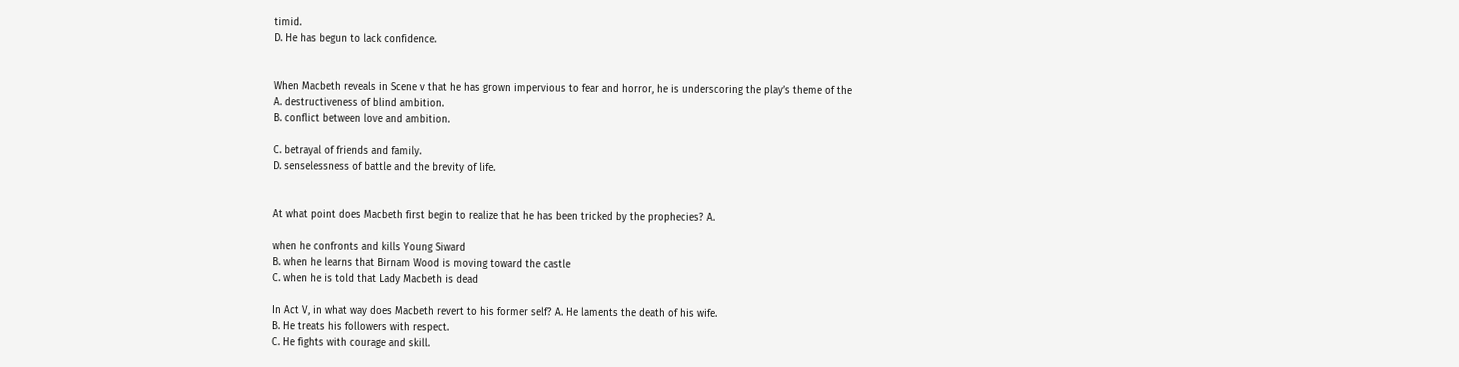timid.
D. He has begun to lack confidence.


When Macbeth reveals in Scene v that he has grown impervious to fear and horror, he is underscoring the play’s theme of the
A. destructiveness of blind ambition.
B. conflict between love and ambition.

C. betrayal of friends and family.
D. senselessness of battle and the brevity of life.


At what point does Macbeth first begin to realize that he has been tricked by the prophecies? A.

when he confronts and kills Young Siward
B. when he learns that Birnam Wood is moving toward the castle
C. when he is told that Lady Macbeth is dead

In Act V, in what way does Macbeth revert to his former self? A. He laments the death of his wife.
B. He treats his followers with respect.
C. He fights with courage and skill.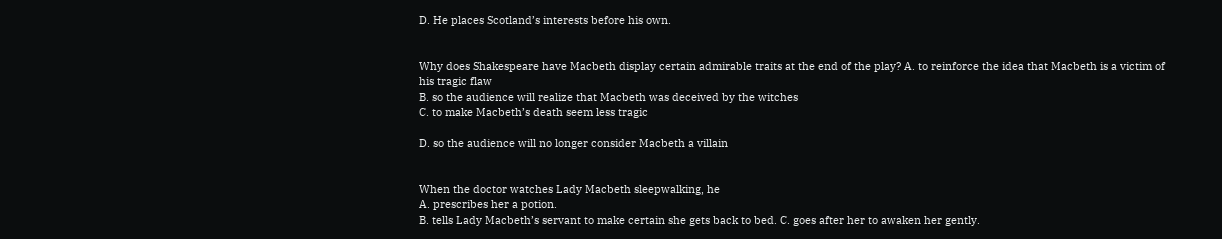D. He places Scotland’s interests before his own.


Why does Shakespeare have Macbeth display certain admirable traits at the end of the play? A. to reinforce the idea that Macbeth is a victim of his tragic flaw
B. so the audience will realize that Macbeth was deceived by the witches
C. to make Macbeth’s death seem less tragic

D. so the audience will no longer consider Macbeth a villain


When the doctor watches Lady Macbeth sleepwalking, he
A. prescribes her a potion.
B. tells Lady Macbeth’s servant to make certain she gets back to bed. C. goes after her to awaken her gently.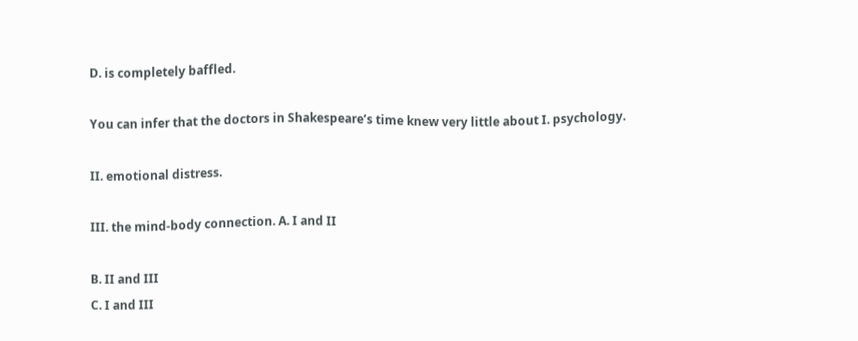D. is completely baffled.

You can infer that the doctors in Shakespeare’s time knew very little about I. psychology.

II. emotional distress.

III. the mind-body connection. A. I and II

B. II and III
C. I and III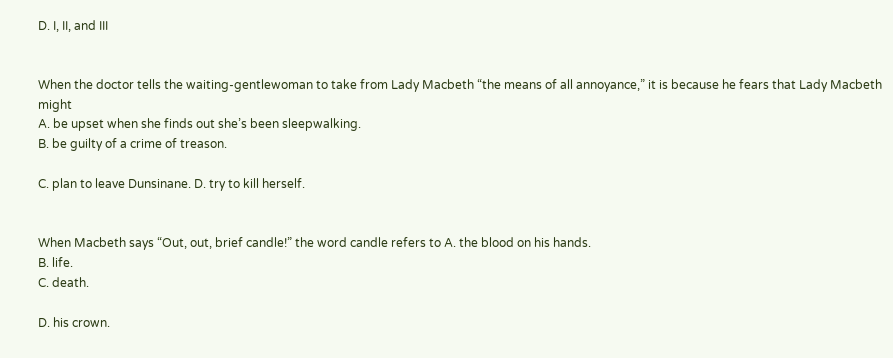D. I, II, and III


When the doctor tells the waiting-gentlewoman to take from Lady Macbeth “the means of all annoyance,” it is because he fears that Lady Macbeth might
A. be upset when she finds out she’s been sleepwalking.
B. be guilty of a crime of treason.

C. plan to leave Dunsinane. D. try to kill herself.


When Macbeth says “Out, out, brief candle!” the word candle refers to A. the blood on his hands.
B. life.
C. death.

D. his crown.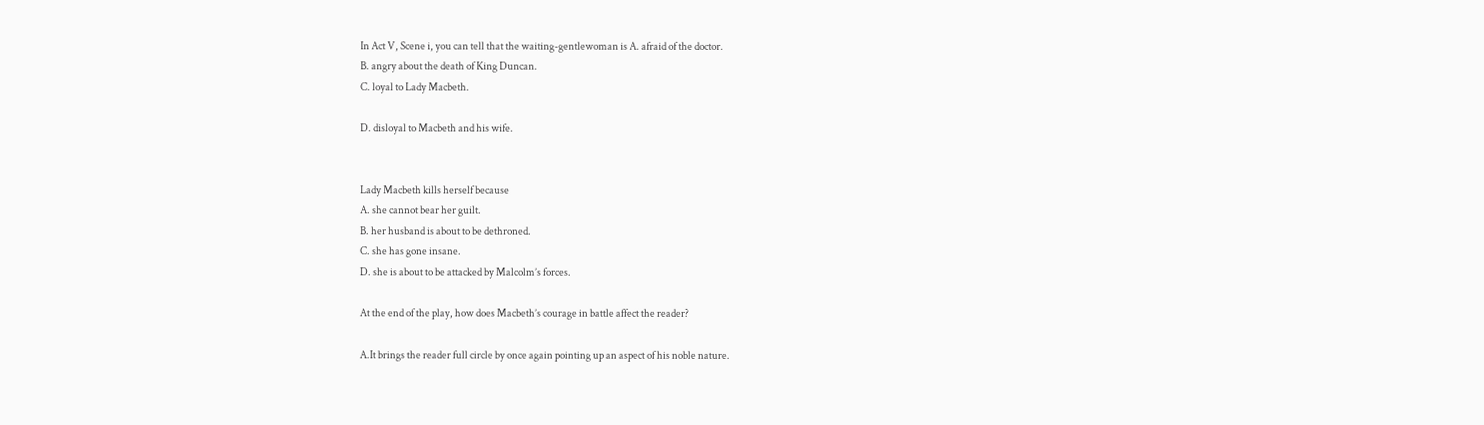In Act V, Scene i, you can tell that the waiting-gentlewoman is A. afraid of the doctor.
B. angry about the death of King Duncan.
C. loyal to Lady Macbeth.

D. disloyal to Macbeth and his wife.


Lady Macbeth kills herself because
A. she cannot bear her guilt.
B. her husband is about to be dethroned.
C. she has gone insane.
D. she is about to be attacked by Malcolm’s forces.

At the end of the play, how does Macbeth’s courage in battle affect the reader?

A.It brings the reader full circle by once again pointing up an aspect of his noble nature.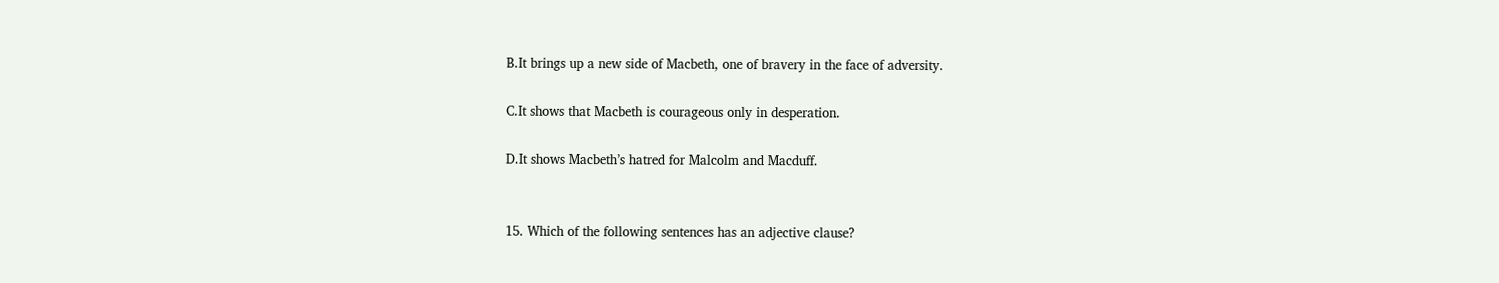B.It brings up a new side of Macbeth, one of bravery in the face of adversity.

C.It shows that Macbeth is courageous only in desperation.

D.It shows Macbeth’s hatred for Malcolm and Macduff.


15. Which of the following sentences has an adjective clause?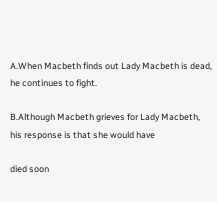A.When Macbeth finds out Lady Macbeth is dead, he continues to fight.

B.Although Macbeth grieves for Lady Macbeth, his response is that she would have

died soon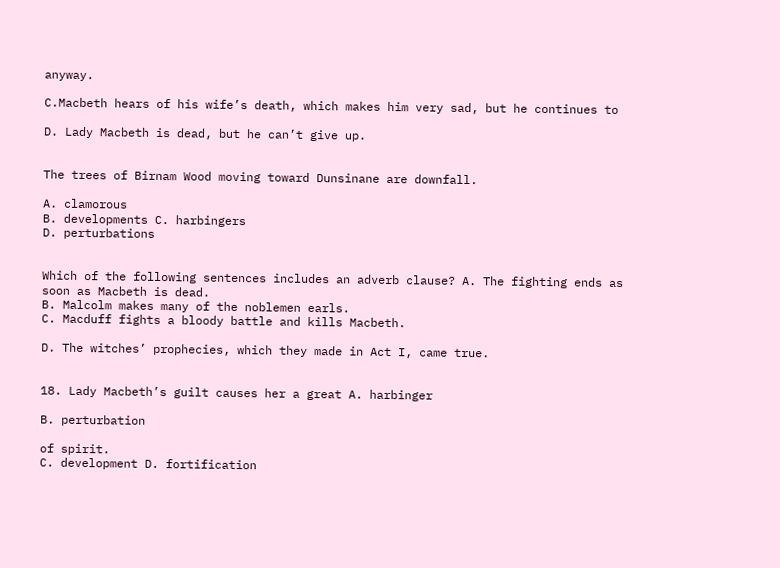anyway.

C.Macbeth hears of his wife’s death, which makes him very sad, but he continues to

D. Lady Macbeth is dead, but he can’t give up.


The trees of Birnam Wood moving toward Dunsinane are downfall.

A. clamorous
B. developments C. harbingers
D. perturbations


Which of the following sentences includes an adverb clause? A. The fighting ends as soon as Macbeth is dead.
B. Malcolm makes many of the noblemen earls.
C. Macduff fights a bloody battle and kills Macbeth.

D. The witches’ prophecies, which they made in Act I, came true.


18. Lady Macbeth’s guilt causes her a great A. harbinger

B. perturbation

of spirit.
C. development D. fortification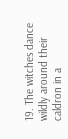19. The witches dance wildly around their caldron in a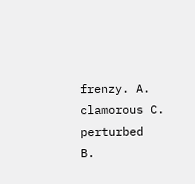frenzy. A. clamorous C. perturbed
B.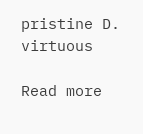pristine D. virtuous

Read more